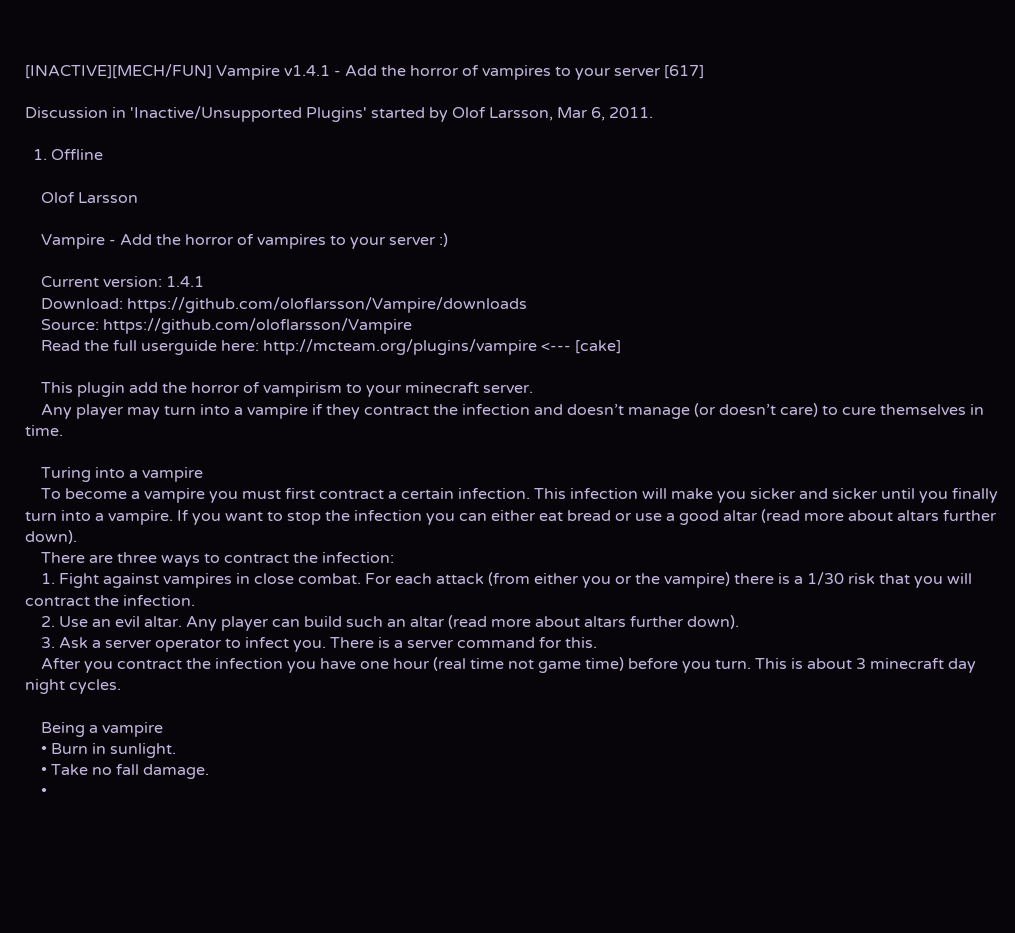[INACTIVE][MECH/FUN] Vampire v1.4.1 - Add the horror of vampires to your server [617]

Discussion in 'Inactive/Unsupported Plugins' started by Olof Larsson, Mar 6, 2011.

  1. Offline

    Olof Larsson

    Vampire - Add the horror of vampires to your server :)

    Current version: 1.4.1
    Download: https://github.com/oloflarsson/Vampire/downloads
    Source: https://github.com/oloflarsson/Vampire
    Read the full userguide here: http://mcteam.org/plugins/vampire <--- [cake]

    This plugin add the horror of vampirism to your minecraft server.
    Any player may turn into a vampire if they contract the infection and doesn’t manage (or doesn’t care) to cure themselves in time.

    Turing into a vampire
    To become a vampire you must first contract a certain infection. This infection will make you sicker and sicker until you finally turn into a vampire. If you want to stop the infection you can either eat bread or use a good altar (read more about altars further down).
    There are three ways to contract the infection:
    1. Fight against vampires in close combat. For each attack (from either you or the vampire) there is a 1/30 risk that you will contract the infection.
    2. Use an evil altar. Any player can build such an altar (read more about altars further down).
    3. Ask a server operator to infect you. There is a server command for this.
    After you contract the infection you have one hour (real time not game time) before you turn. This is about 3 minecraft day night cycles.

    Being a vampire
    • Burn in sunlight.
    • Take no fall damage.
    •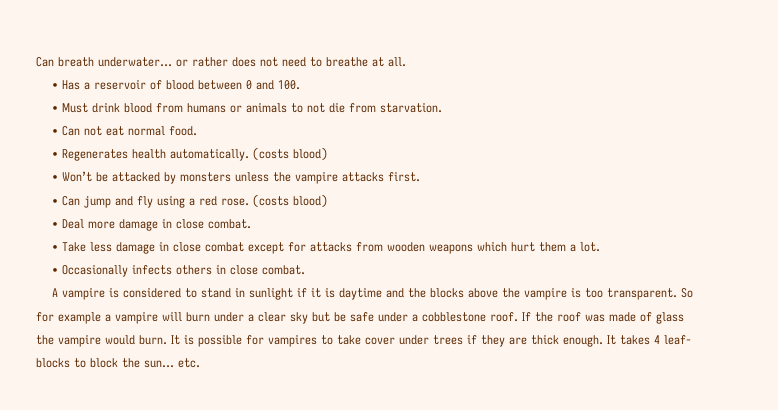Can breath underwater… or rather does not need to breathe at all.
    • Has a reservoir of blood between 0 and 100.
    • Must drink blood from humans or animals to not die from starvation.
    • Can not eat normal food.
    • Regenerates health automatically. (costs blood)
    • Won’t be attacked by monsters unless the vampire attacks first.
    • Can jump and fly using a red rose. (costs blood)
    • Deal more damage in close combat.
    • Take less damage in close combat except for attacks from wooden weapons which hurt them a lot.
    • Occasionally infects others in close combat.
    A vampire is considered to stand in sunlight if it is daytime and the blocks above the vampire is too transparent. So for example a vampire will burn under a clear sky but be safe under a cobblestone roof. If the roof was made of glass the vampire would burn. It is possible for vampires to take cover under trees if they are thick enough. It takes 4 leaf-blocks to block the sun… etc.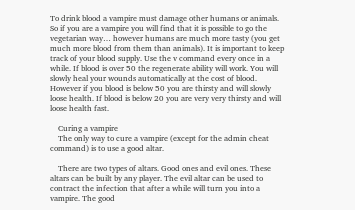To drink blood a vampire must damage other humans or animals. So if you are a vampire you will find that it is possible to go the vegetarian way… however humans are much more tasty (you get much more blood from them than animals). It is important to keep track of your blood supply. Use the v command every once in a while. If blood is over 50 the regenerate ability will work. You will slowly heal your wounds automatically at the cost of blood. However if you blood is below 50 you are thirsty and will slowly loose health. If blood is below 20 you are very very thirsty and will loose health fast.

    Curing a vampire
    The only way to cure a vampire (except for the admin cheat command) is to use a good altar.

    There are two types of altars. Good ones and evil ones. These altars can be built by any player. The evil altar can be used to contract the infection that after a while will turn you into a vampire. The good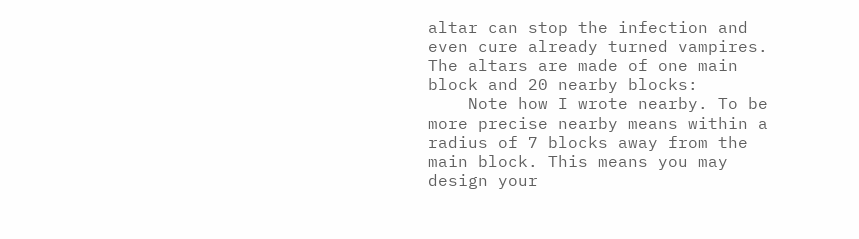altar can stop the infection and even cure already turned vampires. The altars are made of one main block and 20 nearby blocks:
    Note how I wrote nearby. To be more precise nearby means within a radius of 7 blocks away from the main block. This means you may design your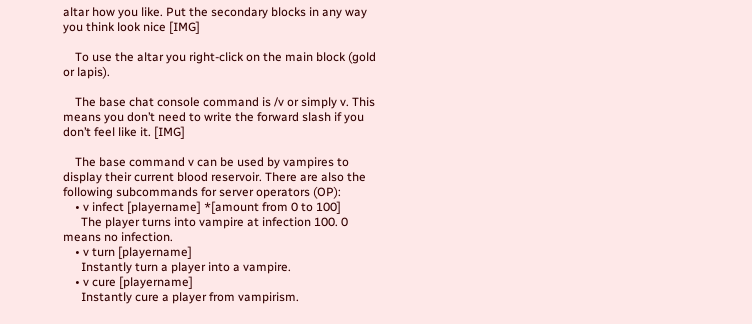altar how you like. Put the secondary blocks in any way you think look nice [IMG]

    To use the altar you right-click on the main block (gold or lapis).

    The base chat console command is /v or simply v. This means you don’t need to write the forward slash if you don’t feel like it. [IMG]

    The base command v can be used by vampires to display their current blood reservoir. There are also the following subcommands for server operators (OP):
    • v infect [playername] *[amount from 0 to 100]
      The player turns into vampire at infection 100. 0 means no infection.
    • v turn [playername]
      Instantly turn a player into a vampire.
    • v cure [playername]
      Instantly cure a player from vampirism.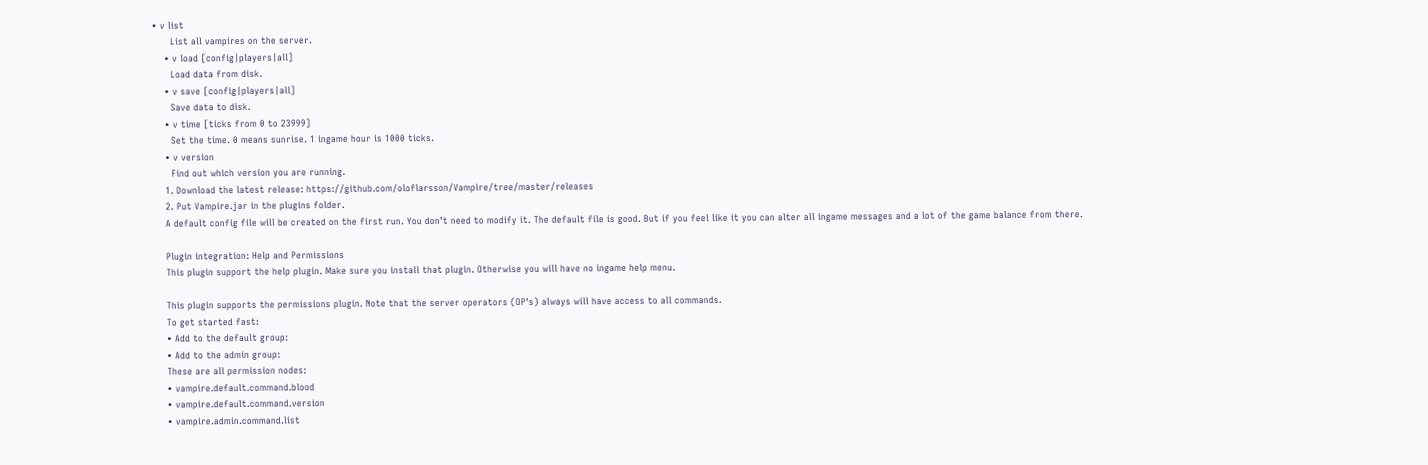• v list
      List all vampires on the server.
    • v load [config|players|all]
      Load data from disk.
    • v save [config|players|all]
      Save data to disk.
    • v time [ticks from 0 to 23999]
      Set the time. 0 means sunrise. 1 ingame hour is 1000 ticks.
    • v version
      Find out which version you are running.
    1. Download the latest release: https://github.com/oloflarsson/Vampire/tree/master/releases
    2. Put Vampire.jar in the plugins folder.
    A default config file will be created on the first run. You don’t need to modify it. The default file is good. But if you feel like it you can alter all ingame messages and a lot of the game balance from there.

    Plugin integration: Help and Permissions
    This plugin support the help plugin. Make sure you install that plugin. Otherwise you will have no ingame help menu.

    This plugin supports the permissions plugin. Note that the server operators (OP's) always will have access to all commands.
    To get started fast:
    • Add to the default group:
    • Add to the admin group:
    These are all permission nodes:
    • vampire.default.command.blood
    • vampire.default.command.version
    • vampire.admin.command.list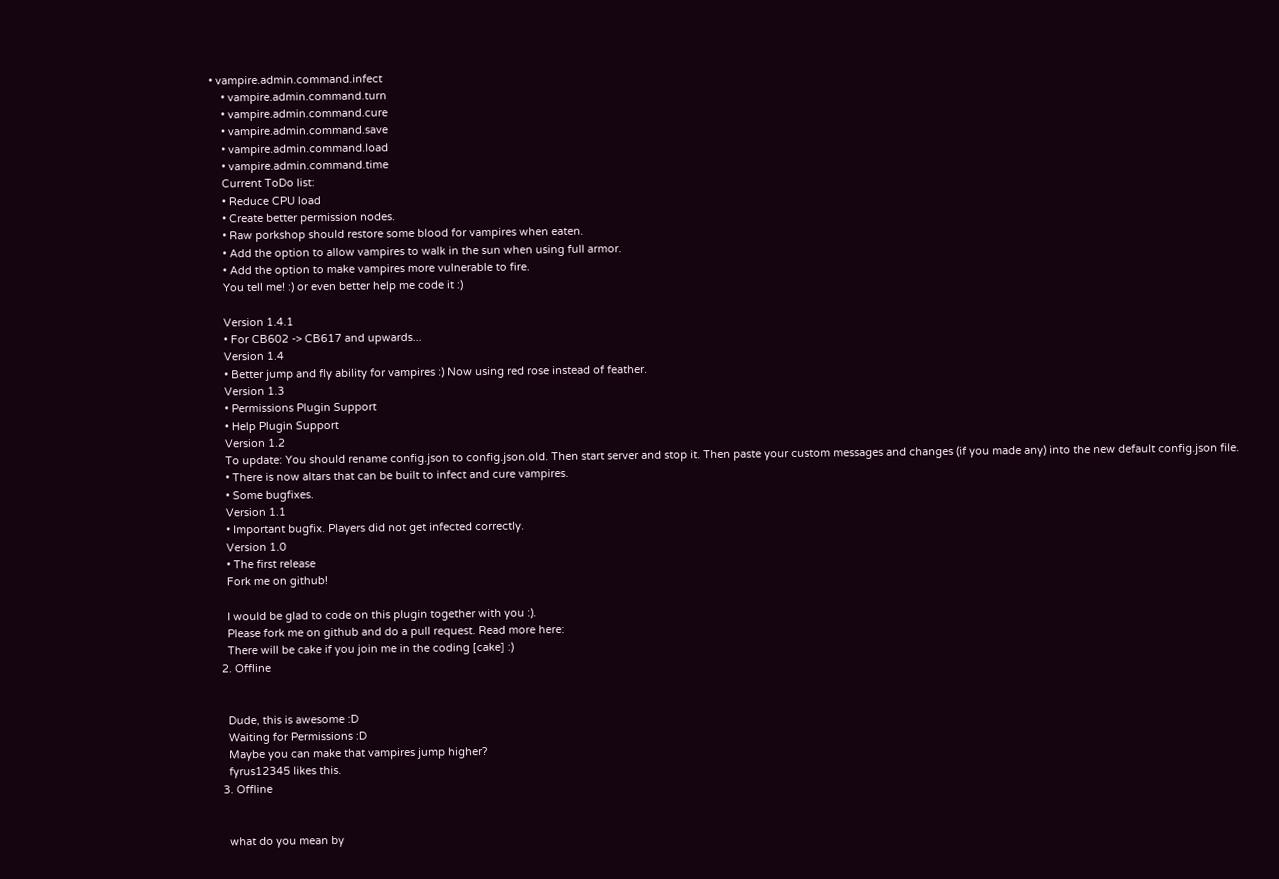• vampire.admin.command.infect
    • vampire.admin.command.turn
    • vampire.admin.command.cure
    • vampire.admin.command.save
    • vampire.admin.command.load
    • vampire.admin.command.time
    Current ToDo list:
    • Reduce CPU load
    • Create better permission nodes.
    • Raw porkshop should restore some blood for vampires when eaten.
    • Add the option to allow vampires to walk in the sun when using full armor.
    • Add the option to make vampires more vulnerable to fire.
    You tell me! :) or even better help me code it :)

    Version 1.4.1
    • For CB602 -> CB617 and upwards...
    Version 1.4
    • Better jump and fly ability for vampires :) Now using red rose instead of feather.
    Version 1.3
    • Permissions Plugin Support
    • Help Plugin Support
    Version 1.2
    To update: You should rename config.json to config.json.old. Then start server and stop it. Then paste your custom messages and changes (if you made any) into the new default config.json file.
    • There is now altars that can be built to infect and cure vampires.
    • Some bugfixes.
    Version 1.1
    • Important bugfix. Players did not get infected correctly.
    Version 1.0
    • The first release
    Fork me on github!

    I would be glad to code on this plugin together with you :).
    Please fork me on github and do a pull request. Read more here:
    There will be cake if you join me in the coding [cake] :)
  2. Offline


    Dude, this is awesome :D
    Waiting for Permissions :D
    Maybe you can make that vampires jump higher?
    fyrus12345 likes this.
  3. Offline


    what do you mean by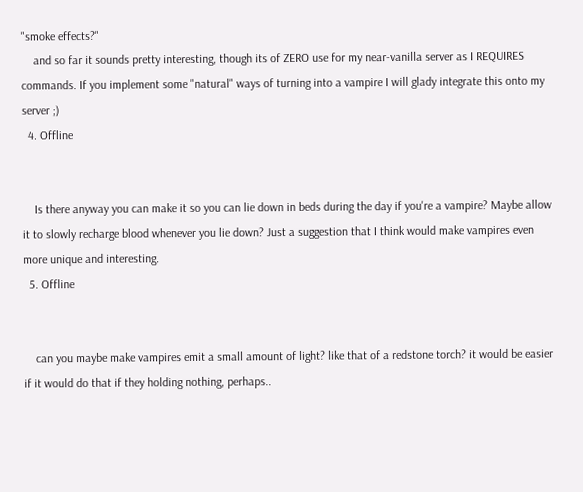"smoke effects?"
    and so far it sounds pretty interesting, though its of ZERO use for my near-vanilla server as I REQUIRES commands. If you implement some "natural" ways of turning into a vampire I will glady integrate this onto my server ;)
  4. Offline


    Is there anyway you can make it so you can lie down in beds during the day if you're a vampire? Maybe allow it to slowly recharge blood whenever you lie down? Just a suggestion that I think would make vampires even more unique and interesting.
  5. Offline


    can you maybe make vampires emit a small amount of light? like that of a redstone torch? it would be easier if it would do that if they holding nothing, perhaps..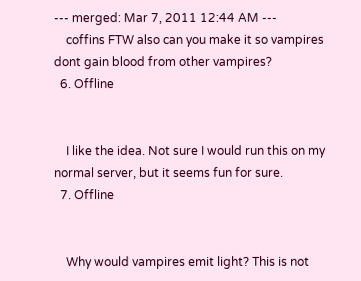--- merged: Mar 7, 2011 12:44 AM ---
    coffins FTW also can you make it so vampires dont gain blood from other vampires?
  6. Offline


    I like the idea. Not sure I would run this on my normal server, but it seems fun for sure.
  7. Offline


    Why would vampires emit light? This is not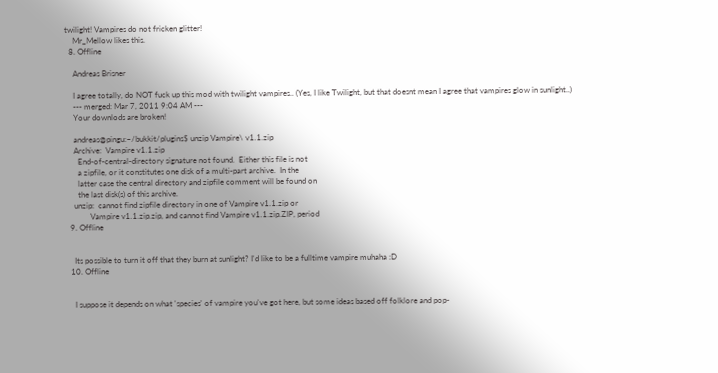twilight! Vampires do not fricken glitter!
    Mr_Mellow likes this.
  8. Offline

    Andreas Brisner

    I agree totally, do NOT fuck up this mod with twilight vampires.. (Yes, I like Twilight, but that doesnt mean I agree that vampires glow in sunlight..)
    --- merged: Mar 7, 2011 9:04 AM ---
    Your downlods are broken!

    andreas@pingu:~/bukkit/plugins$ unzip Vampire\ v1.1.zip
    Archive:  Vampire v1.1.zip
      End-of-central-directory signature not found.  Either this file is not
      a zipfile, or it constitutes one disk of a multi-part archive.  In the
      latter case the central directory and zipfile comment will be found on
      the last disk(s) of this archive.
    unzip:  cannot find zipfile directory in one of Vampire v1.1.zip or
            Vampire v1.1.zip.zip, and cannot find Vampire v1.1.zip.ZIP, period
  9. Offline


    Its possible to turn it off that they burn at sunlight? I'd like to be a fulltime vampire muhaha :D
  10. Offline


    I suppose it depends on what 'species' of vampire you've got here, but some ideas based off folklore and pop-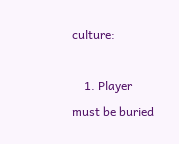culture:

    1. Player must be buried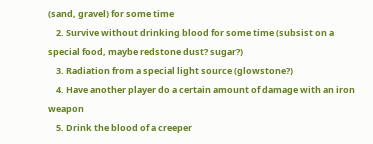(sand, gravel) for some time
    2. Survive without drinking blood for some time (subsist on a special food, maybe redstone dust? sugar?)
    3. Radiation from a special light source (glowstone?)
    4. Have another player do a certain amount of damage with an iron weapon
    5. Drink the blood of a creeper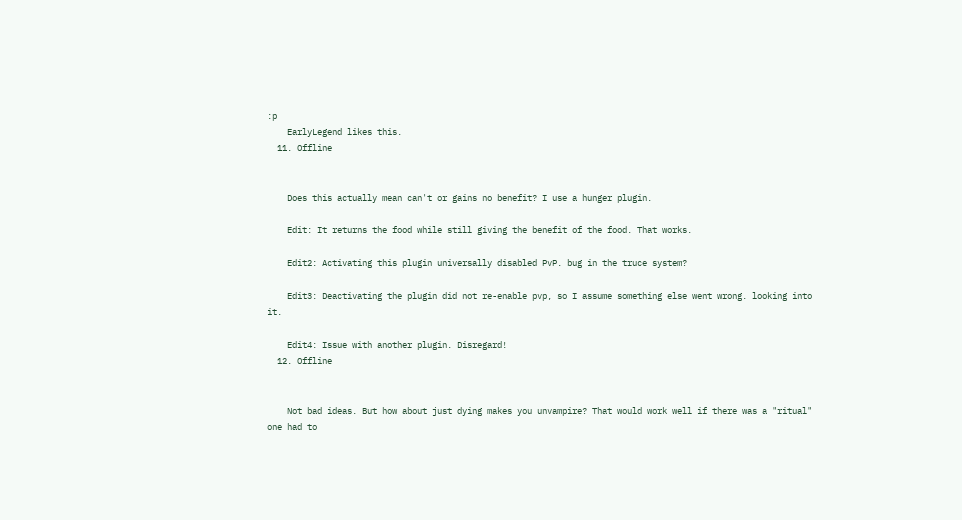:p
    EarlyLegend likes this.
  11. Offline


    Does this actually mean can't or gains no benefit? I use a hunger plugin.

    Edit: It returns the food while still giving the benefit of the food. That works.

    Edit2: Activating this plugin universally disabled PvP. bug in the truce system?

    Edit3: Deactivating the plugin did not re-enable pvp, so I assume something else went wrong. looking into it.

    Edit4: Issue with another plugin. Disregard!
  12. Offline


    Not bad ideas. But how about just dying makes you unvampire? That would work well if there was a "ritual" one had to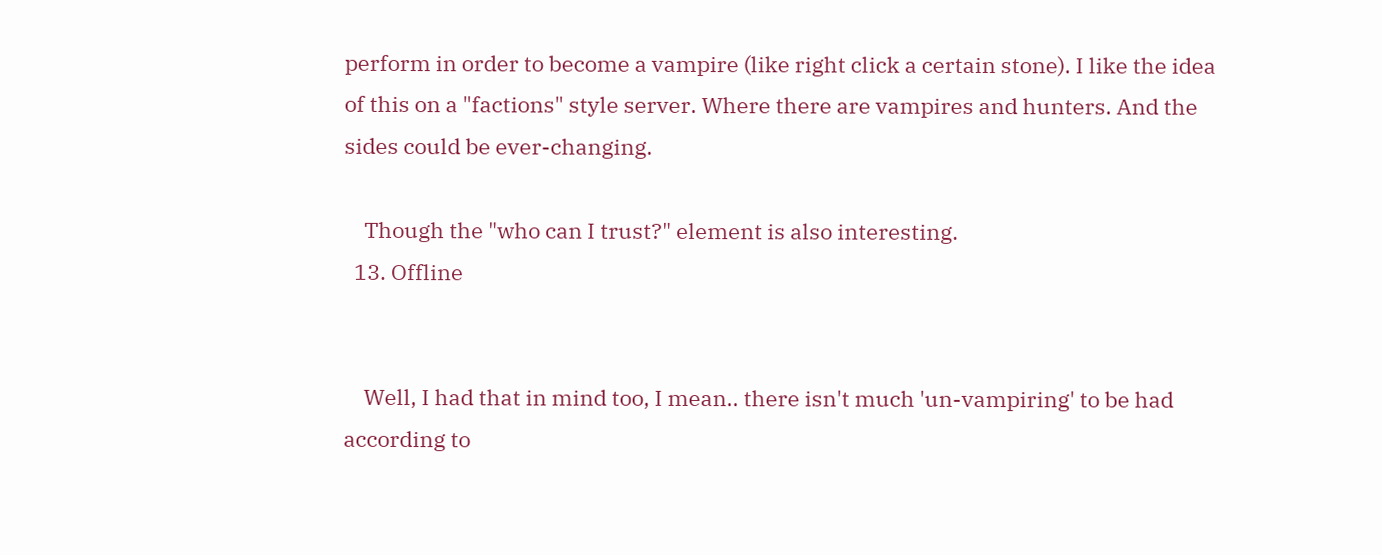perform in order to become a vampire (like right click a certain stone). I like the idea of this on a "factions" style server. Where there are vampires and hunters. And the sides could be ever-changing.

    Though the "who can I trust?" element is also interesting.
  13. Offline


    Well, I had that in mind too, I mean.. there isn't much 'un-vampiring' to be had according to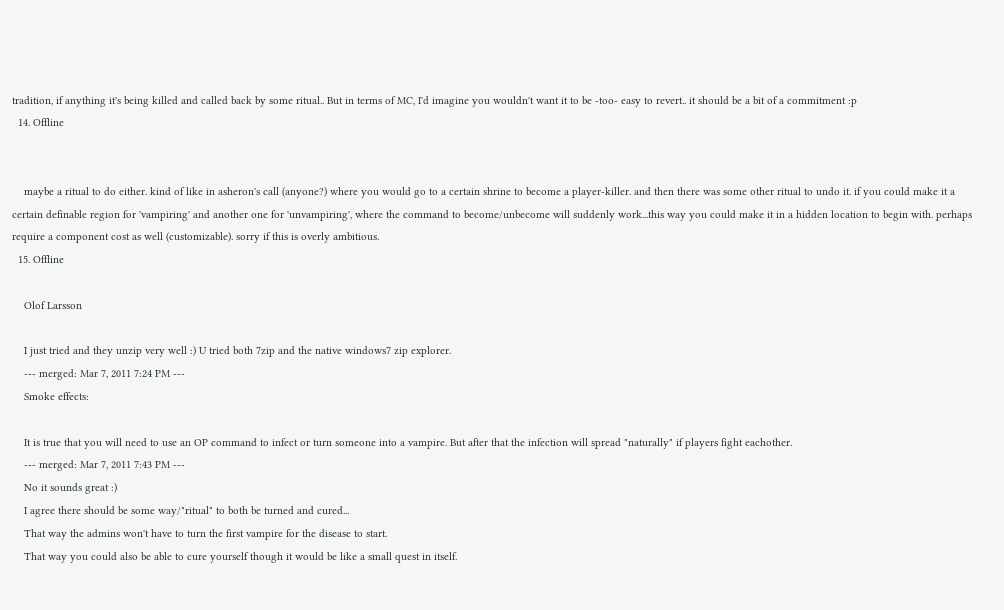tradition, if anything it's being killed and called back by some ritual.. But in terms of MC, I'd imagine you wouldn't want it to be -too- easy to revert.. it should be a bit of a commitment :p
  14. Offline


    maybe a ritual to do either. kind of like in asheron's call (anyone?) where you would go to a certain shrine to become a player-killer. and then there was some other ritual to undo it. if you could make it a certain definable region for 'vampiring' and another one for 'unvampiring', where the command to become/unbecome will suddenly work...this way you could make it in a hidden location to begin with. perhaps require a component cost as well (customizable). sorry if this is overly ambitious.
  15. Offline

    Olof Larsson

    I just tried and they unzip very well :) U tried both 7zip and the native windows7 zip explorer.
    --- merged: Mar 7, 2011 7:24 PM ---
    Smoke effects:

    It is true that you will need to use an OP command to infect or turn someone into a vampire. But after that the infection will spread "naturally" if players fight eachother.
    --- merged: Mar 7, 2011 7:43 PM ---
    No it sounds great :)
    I agree there should be some way/"ritual" to both be turned and cured...
    That way the admins won't have to turn the first vampire for the disease to start.
    That way you could also be able to cure yourself though it would be like a small quest in itself.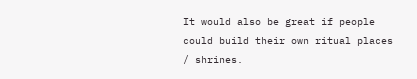It would also be great if people could build their own ritual places / shrines.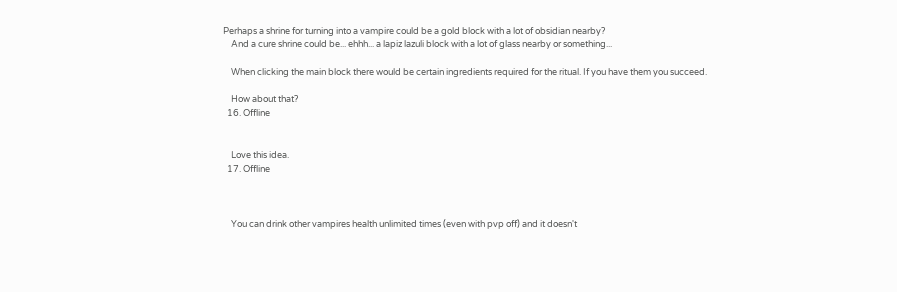Perhaps a shrine for turning into a vampire could be a gold block with a lot of obsidian nearby?
    And a cure shrine could be... ehhh... a lapiz lazuli block with a lot of glass nearby or something...

    When clicking the main block there would be certain ingredients required for the ritual. If you have them you succeed.

    How about that?
  16. Offline


    Love this idea.
  17. Offline



    You can drink other vampires health unlimited times (even with pvp off) and it doesn't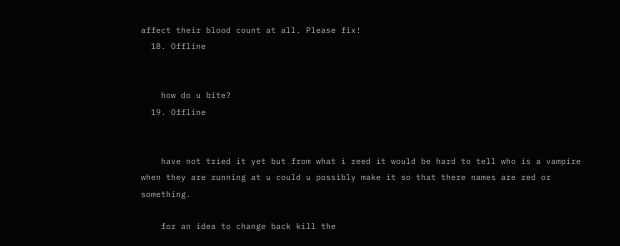affect their blood count at all. Please fix!
  18. Offline


    how do u bite?
  19. Offline


    have not tried it yet but from what i reed it would be hard to tell who is a vampire when they are running at u could u possibly make it so that there names are red or something.

    for an idea to change back kill the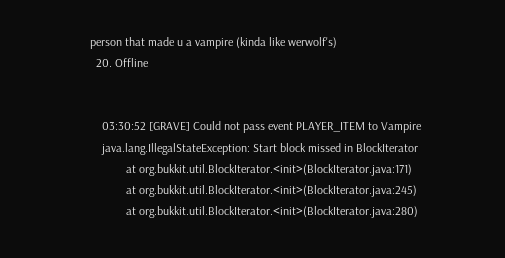person that made u a vampire (kinda like werwolf's)
  20. Offline


    03:30:52 [GRAVE] Could not pass event PLAYER_ITEM to Vampire
    java.lang.IllegalStateException: Start block missed in BlockIterator
            at org.bukkit.util.BlockIterator.<init>(BlockIterator.java:171)
            at org.bukkit.util.BlockIterator.<init>(BlockIterator.java:245)
            at org.bukkit.util.BlockIterator.<init>(BlockIterator.java:280)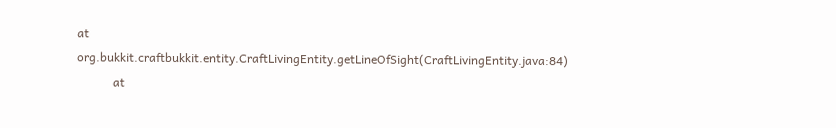at org.bukkit.craftbukkit.entity.CraftLivingEntity.getLineOfSight(CraftLivingEntity.java:84)
            at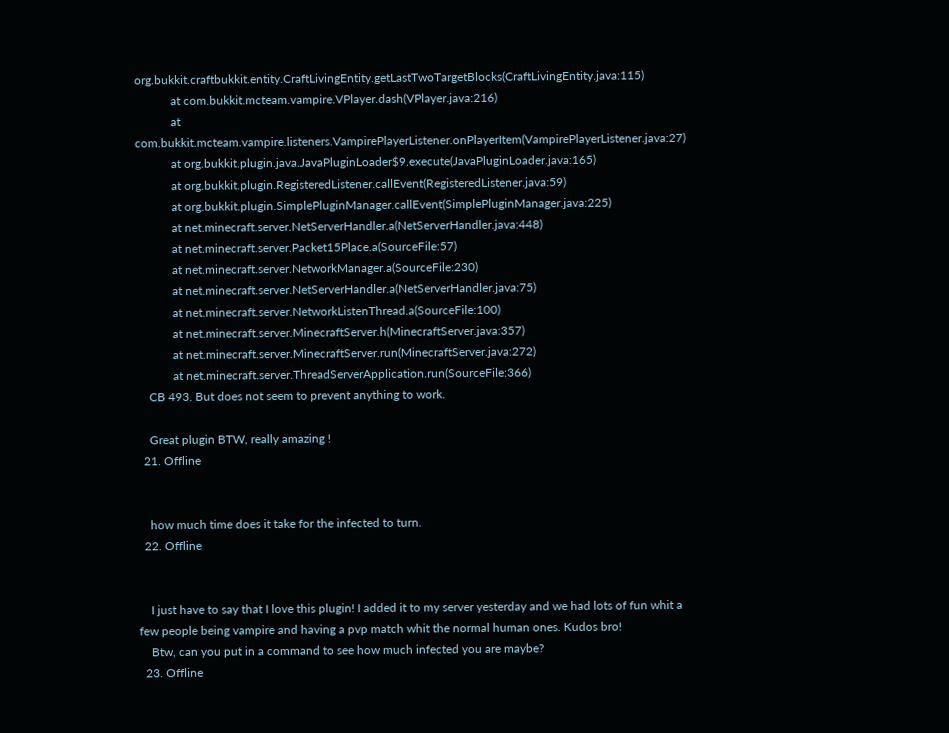org.bukkit.craftbukkit.entity.CraftLivingEntity.getLastTwoTargetBlocks(CraftLivingEntity.java:115)
            at com.bukkit.mcteam.vampire.VPlayer.dash(VPlayer.java:216)
            at com.bukkit.mcteam.vampire.listeners.VampirePlayerListener.onPlayerItem(VampirePlayerListener.java:27)
            at org.bukkit.plugin.java.JavaPluginLoader$9.execute(JavaPluginLoader.java:165)
            at org.bukkit.plugin.RegisteredListener.callEvent(RegisteredListener.java:59)
            at org.bukkit.plugin.SimplePluginManager.callEvent(SimplePluginManager.java:225)
            at net.minecraft.server.NetServerHandler.a(NetServerHandler.java:448)
            at net.minecraft.server.Packet15Place.a(SourceFile:57)
            at net.minecraft.server.NetworkManager.a(SourceFile:230)
            at net.minecraft.server.NetServerHandler.a(NetServerHandler.java:75)
            at net.minecraft.server.NetworkListenThread.a(SourceFile:100)
            at net.minecraft.server.MinecraftServer.h(MinecraftServer.java:357)
            at net.minecraft.server.MinecraftServer.run(MinecraftServer.java:272)
            at net.minecraft.server.ThreadServerApplication.run(SourceFile:366)
    CB 493. But does not seem to prevent anything to work.

    Great plugin BTW, really amazing !
  21. Offline


    how much time does it take for the infected to turn.
  22. Offline


    I just have to say that I love this plugin! I added it to my server yesterday and we had lots of fun whit a few people being vampire and having a pvp match whit the normal human ones. Kudos bro!
    Btw, can you put in a command to see how much infected you are maybe?
  23. Offline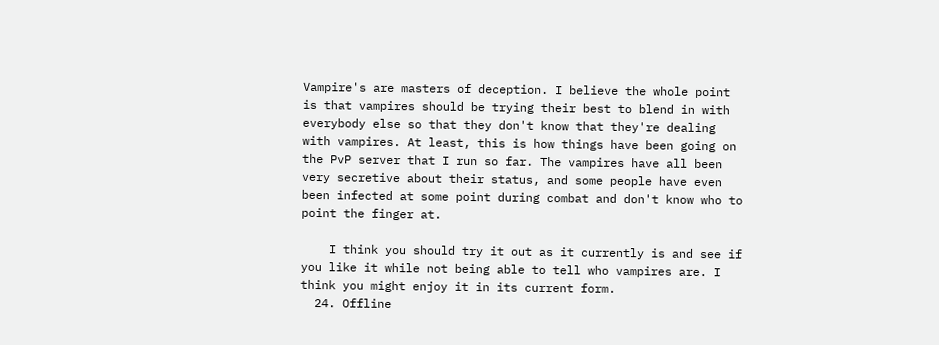Vampire's are masters of deception. I believe the whole point is that vampires should be trying their best to blend in with everybody else so that they don't know that they're dealing with vampires. At least, this is how things have been going on the PvP server that I run so far. The vampires have all been very secretive about their status, and some people have even been infected at some point during combat and don't know who to point the finger at.

    I think you should try it out as it currently is and see if you like it while not being able to tell who vampires are. I think you might enjoy it in its current form.
  24. Offline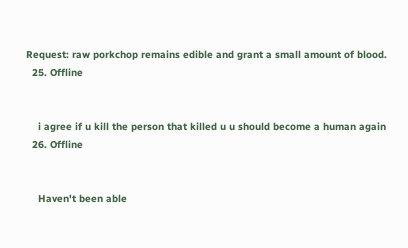Request: raw porkchop remains edible and grant a small amount of blood.
  25. Offline


    i agree if u kill the person that killed u u should become a human again
  26. Offline


    Haven't been able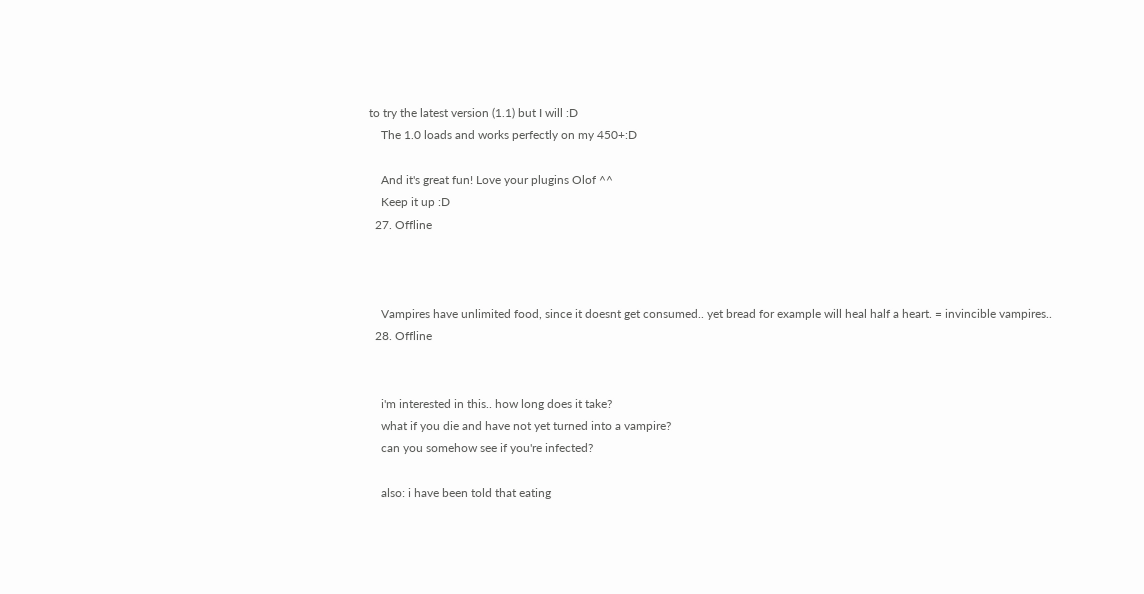to try the latest version (1.1) but I will :D
    The 1.0 loads and works perfectly on my 450+:D

    And it's great fun! Love your plugins Olof ^^
    Keep it up :D
  27. Offline



    Vampires have unlimited food, since it doesnt get consumed.. yet bread for example will heal half a heart. = invincible vampires..
  28. Offline


    i'm interested in this.. how long does it take?
    what if you die and have not yet turned into a vampire?
    can you somehow see if you're infected?

    also: i have been told that eating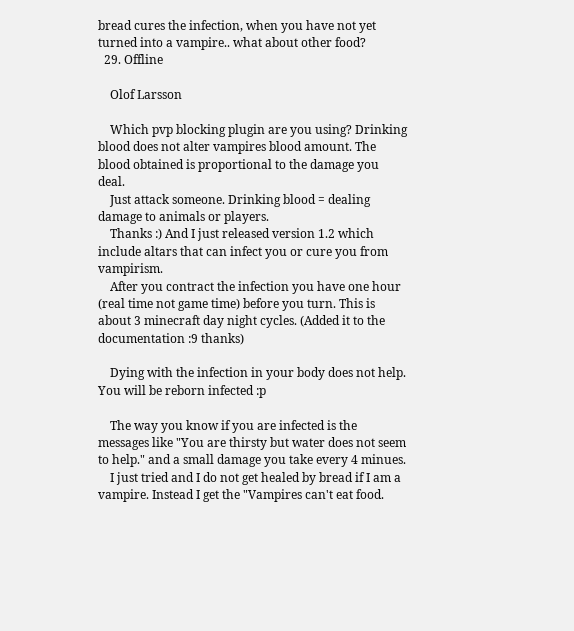bread cures the infection, when you have not yet turned into a vampire.. what about other food?
  29. Offline

    Olof Larsson

    Which pvp blocking plugin are you using? Drinking blood does not alter vampires blood amount. The blood obtained is proportional to the damage you deal.
    Just attack someone. Drinking blood = dealing damage to animals or players.
    Thanks :) And I just released version 1.2 which include altars that can infect you or cure you from vampirism.
    After you contract the infection you have one hour (real time not game time) before you turn. This is about 3 minecraft day night cycles. (Added it to the documentation :9 thanks)

    Dying with the infection in your body does not help. You will be reborn infected :p

    The way you know if you are infected is the messages like "You are thirsty but water does not seem to help." and a small damage you take every 4 minues.
    I just tried and I do not get healed by bread if I am a vampire. Instead I get the "Vampires can't eat food.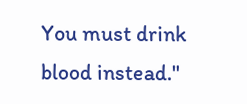You must drink blood instead."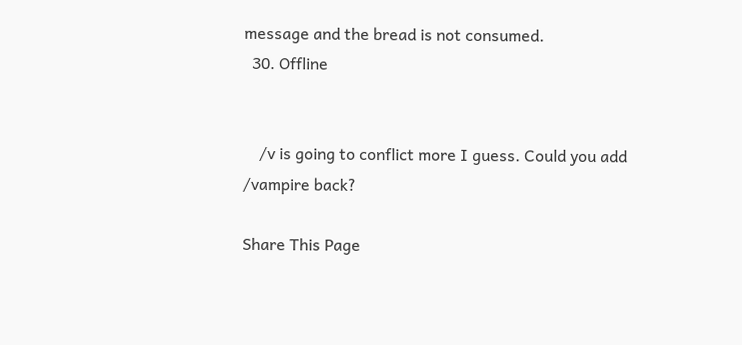message and the bread is not consumed.
  30. Offline


    /v is going to conflict more I guess. Could you add /vampire back?

Share This Page